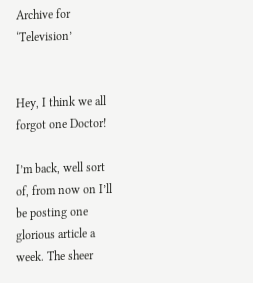Archive for ‘Television’


Hey, I think we all forgot one Doctor!

I’m back, well sort of, from now on I’ll be posting one glorious article a week. The sheer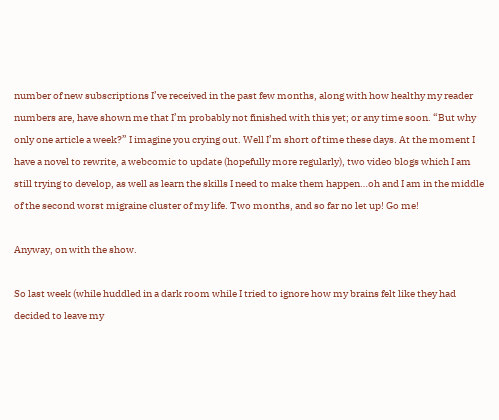number of new subscriptions I’ve received in the past few months, along with how healthy my reader numbers are, have shown me that I’m probably not finished with this yet; or any time soon. “But why only one article a week?” I imagine you crying out. Well I’m short of time these days. At the moment I have a novel to rewrite, a webcomic to update (hopefully more regularly), two video blogs which I am still trying to develop, as well as learn the skills I need to make them happen…oh and I am in the middle of the second worst migraine cluster of my life. Two months, and so far no let up! Go me!

Anyway, on with the show.

So last week (while huddled in a dark room while I tried to ignore how my brains felt like they had decided to leave my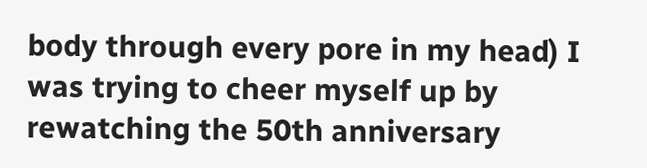body through every pore in my head) I was trying to cheer myself up by rewatching the 50th anniversary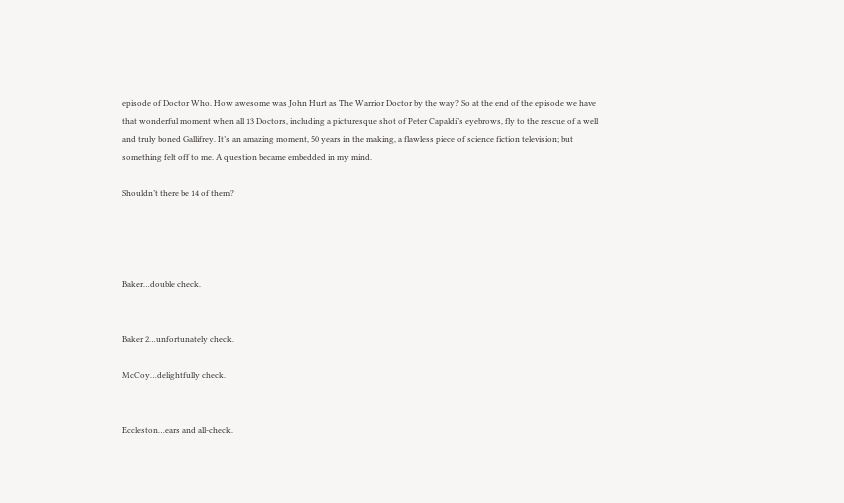episode of Doctor Who. How awesome was John Hurt as The Warrior Doctor by the way? So at the end of the episode we have that wonderful moment when all 13 Doctors, including a picturesque shot of Peter Capaldi’s eyebrows, fly to the rescue of a well and truly boned Gallifrey. It’s an amazing moment, 50 years in the making, a flawless piece of science fiction television; but something felt off to me. A question became embedded in my mind.

Shouldn’t there be 14 of them?




Baker…double check.


Baker 2…unfortunately check.

McCoy…delightfully check.


Eccleston…ears and all-check.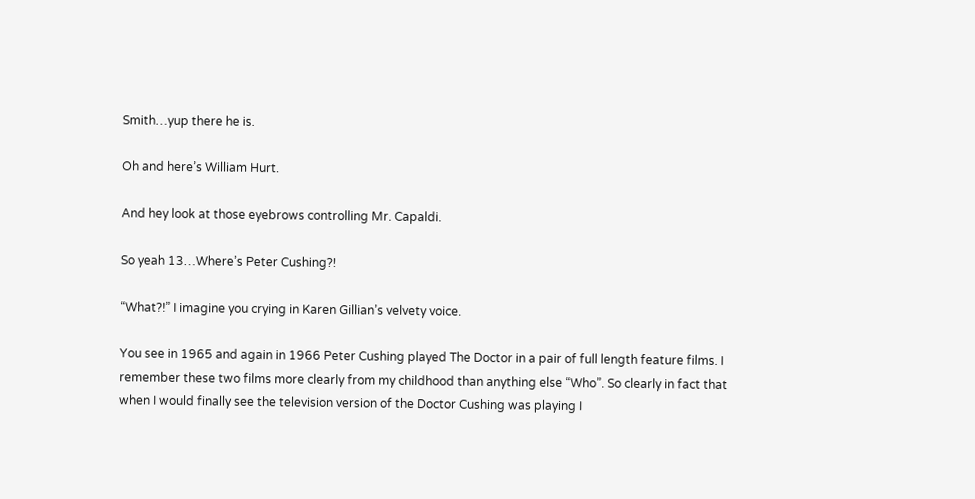Smith…yup there he is.

Oh and here’s William Hurt.

And hey look at those eyebrows controlling Mr. Capaldi.

So yeah 13…Where’s Peter Cushing?!

“What?!” I imagine you crying in Karen Gillian’s velvety voice.

You see in 1965 and again in 1966 Peter Cushing played The Doctor in a pair of full length feature films. I remember these two films more clearly from my childhood than anything else “Who”. So clearly in fact that when I would finally see the television version of the Doctor Cushing was playing I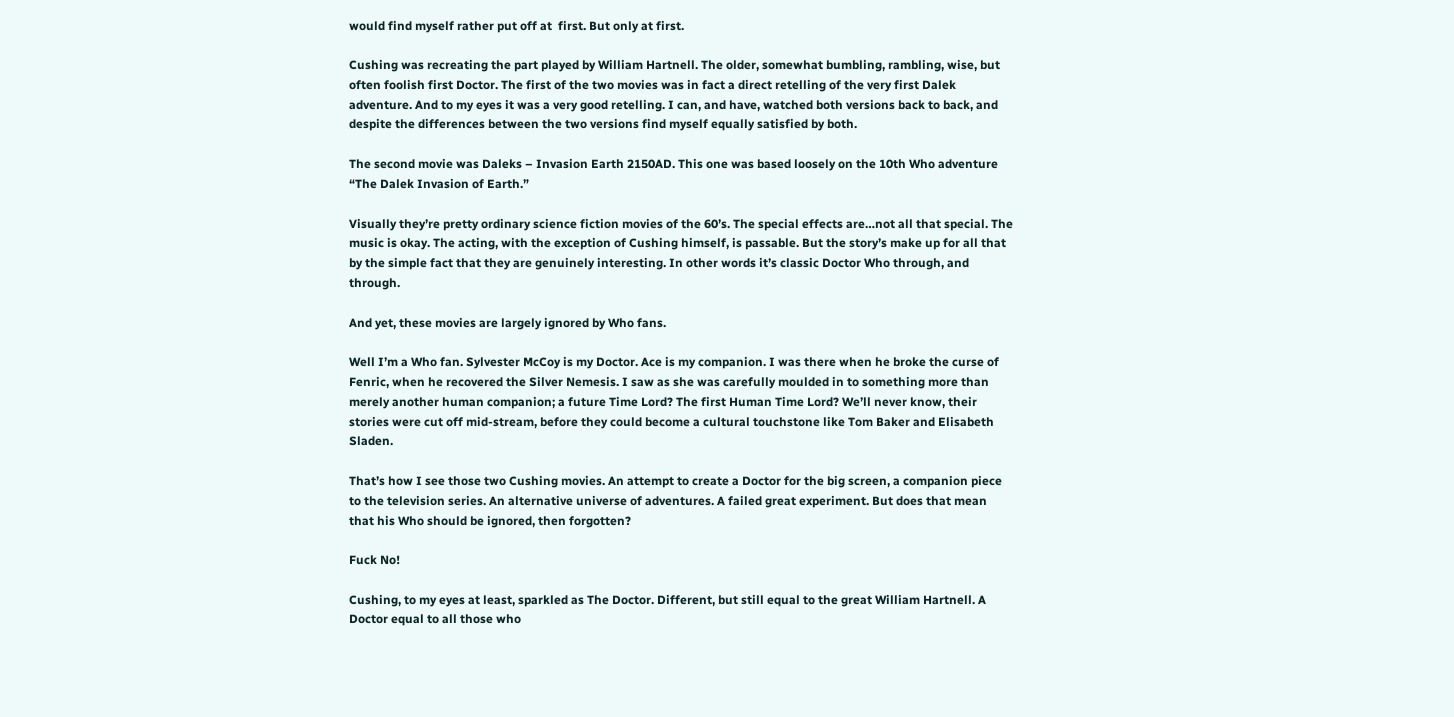would find myself rather put off at  first. But only at first.

Cushing was recreating the part played by William Hartnell. The older, somewhat bumbling, rambling, wise, but often foolish first Doctor. The first of the two movies was in fact a direct retelling of the very first Dalek adventure. And to my eyes it was a very good retelling. I can, and have, watched both versions back to back, and despite the differences between the two versions find myself equally satisfied by both.

The second movie was Daleks – Invasion Earth 2150AD. This one was based loosely on the 10th Who adventure “The Dalek Invasion of Earth.”

Visually they’re pretty ordinary science fiction movies of the 60’s. The special effects are…not all that special. The music is okay. The acting, with the exception of Cushing himself, is passable. But the story’s make up for all that by the simple fact that they are genuinely interesting. In other words it’s classic Doctor Who through, and through.

And yet, these movies are largely ignored by Who fans.

Well I’m a Who fan. Sylvester McCoy is my Doctor. Ace is my companion. I was there when he broke the curse of Fenric, when he recovered the Silver Nemesis. I saw as she was carefully moulded in to something more than merely another human companion; a future Time Lord? The first Human Time Lord? We’ll never know, their stories were cut off mid-stream, before they could become a cultural touchstone like Tom Baker and Elisabeth Sladen.

That’s how I see those two Cushing movies. An attempt to create a Doctor for the big screen, a companion piece to the television series. An alternative universe of adventures. A failed great experiment. But does that mean that his Who should be ignored, then forgotten?

Fuck No!

Cushing, to my eyes at least, sparkled as The Doctor. Different, but still equal to the great William Hartnell. A Doctor equal to all those who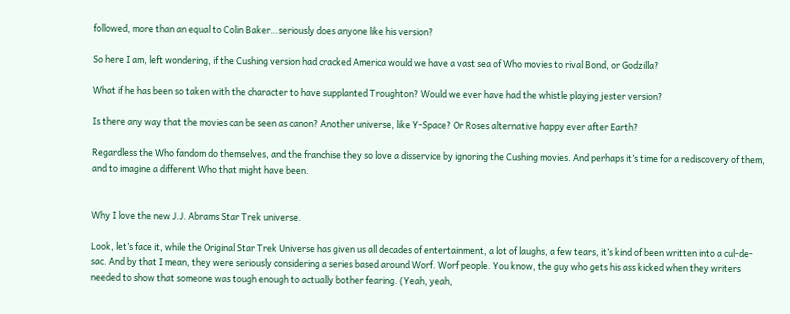followed, more than an equal to Colin Baker…seriously does anyone like his version?

So here I am, left wondering, if the Cushing version had cracked America would we have a vast sea of Who movies to rival Bond, or Godzilla?

What if he has been so taken with the character to have supplanted Troughton? Would we ever have had the whistle playing jester version?

Is there any way that the movies can be seen as canon? Another universe, like Y-Space? Or Roses alternative happy ever after Earth?

Regardless the Who fandom do themselves, and the franchise they so love a disservice by ignoring the Cushing movies. And perhaps it’s time for a rediscovery of them, and to imagine a different Who that might have been.


Why I love the new J.J. Abrams Star Trek universe.

Look, let’s face it, while the Original Star Trek Universe has given us all decades of entertainment, a lot of laughs, a few tears, it’s kind of been written into a cul-de-sac. And by that I mean, they were seriously considering a series based around Worf. Worf people. You know, the guy who gets his ass kicked when they writers needed to show that someone was tough enough to actually bother fearing. (Yeah, yeah,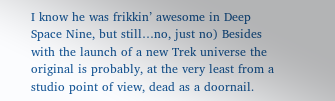I know he was frikkin’ awesome in Deep Space Nine, but still…no, just no) Besides with the launch of a new Trek universe the original is probably, at the very least from a studio point of view, dead as a doornail.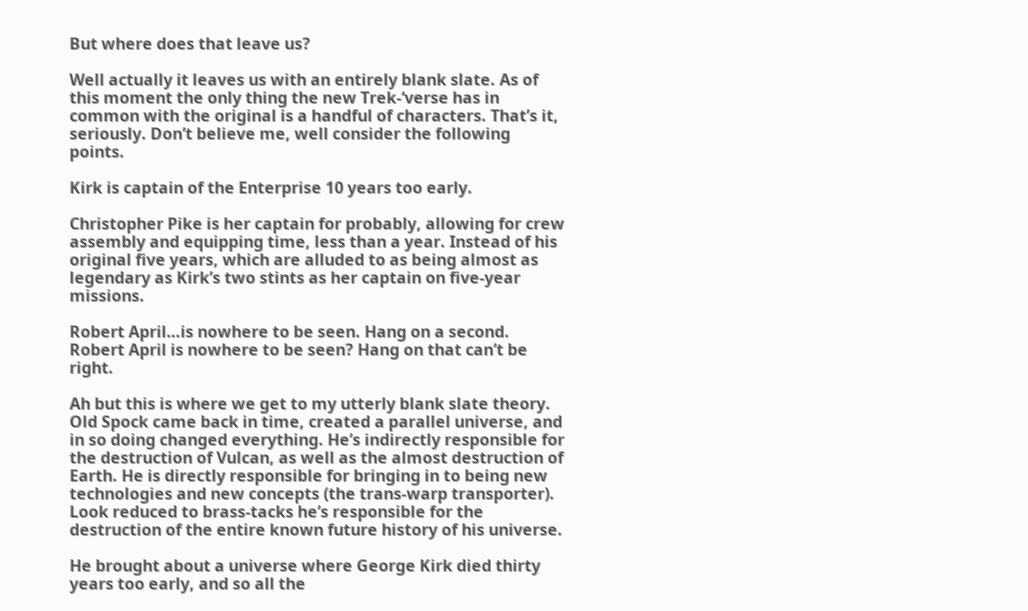But where does that leave us?

Well actually it leaves us with an entirely blank slate. As of this moment the only thing the new Trek-‘verse has in common with the original is a handful of characters. That’s it, seriously. Don’t believe me, well consider the following points.

Kirk is captain of the Enterprise 10 years too early.

Christopher Pike is her captain for probably, allowing for crew assembly and equipping time, less than a year. Instead of his original five years, which are alluded to as being almost as legendary as Kirk’s two stints as her captain on five-year missions.

Robert April…is nowhere to be seen. Hang on a second. Robert April is nowhere to be seen? Hang on that can’t be right.

Ah but this is where we get to my utterly blank slate theory. Old Spock came back in time, created a parallel universe, and in so doing changed everything. He’s indirectly responsible for the destruction of Vulcan, as well as the almost destruction of Earth. He is directly responsible for bringing in to being new technologies and new concepts (the trans-warp transporter). Look reduced to brass-tacks he’s responsible for the destruction of the entire known future history of his universe.

He brought about a universe where George Kirk died thirty years too early, and so all the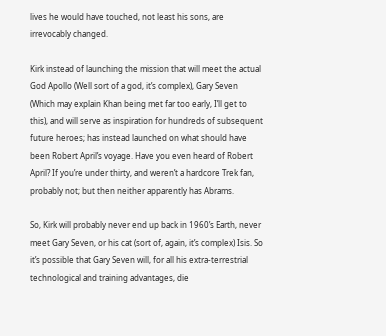lives he would have touched, not least his sons, are irrevocably changed.

Kirk instead of launching the mission that will meet the actual God Apollo (Well sort of a god, it’s complex), Gary Seven (Which may explain Khan being met far too early, I’ll get to this), and will serve as inspiration for hundreds of subsequent future heroes; has instead launched on what should have been Robert April’s voyage. Have you even heard of Robert April? If you’re under thirty, and weren’t a hardcore Trek fan, probably not; but then neither apparently has Abrams.

So, Kirk will probably never end up back in 1960’s Earth, never meet Gary Seven, or his cat (sort of, again, it’s complex) Isis. So it’s possible that Gary Seven will, for all his extra-terrestrial technological and training advantages, die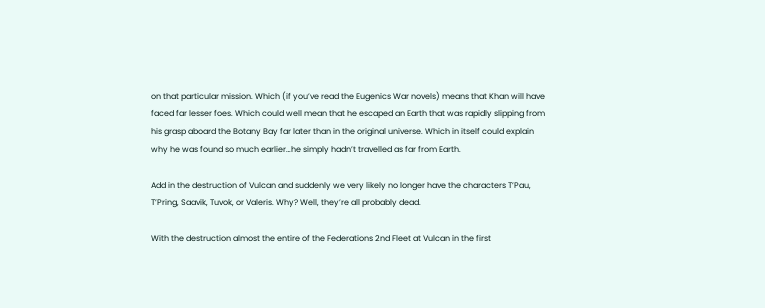on that particular mission. Which (if you’ve read the Eugenics War novels) means that Khan will have faced far lesser foes. Which could well mean that he escaped an Earth that was rapidly slipping from his grasp aboard the Botany Bay far later than in the original universe. Which in itself could explain why he was found so much earlier…he simply hadn’t travelled as far from Earth.

Add in the destruction of Vulcan and suddenly we very likely no longer have the characters T’Pau, T’Pring, Saavik, Tuvok, or Valeris. Why? Well, they’re all probably dead.

With the destruction almost the entire of the Federations 2nd Fleet at Vulcan in the first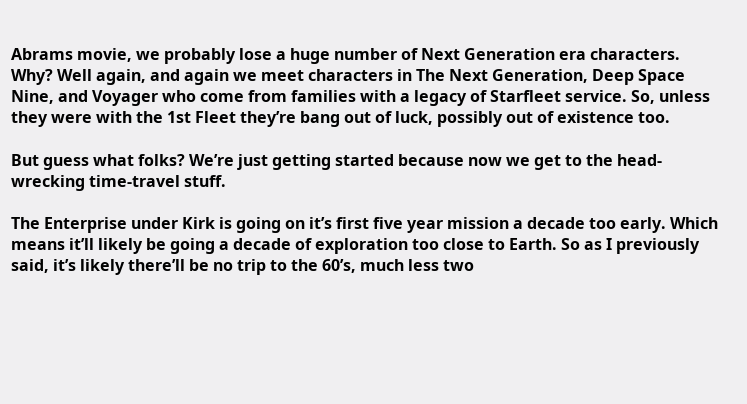Abrams movie, we probably lose a huge number of Next Generation era characters. Why? Well again, and again we meet characters in The Next Generation, Deep Space Nine, and Voyager who come from families with a legacy of Starfleet service. So, unless they were with the 1st Fleet they’re bang out of luck, possibly out of existence too.

But guess what folks? We’re just getting started because now we get to the head-wrecking time-travel stuff.

The Enterprise under Kirk is going on it’s first five year mission a decade too early. Which means it’ll likely be going a decade of exploration too close to Earth. So as I previously said, it’s likely there’ll be no trip to the 60’s, much less two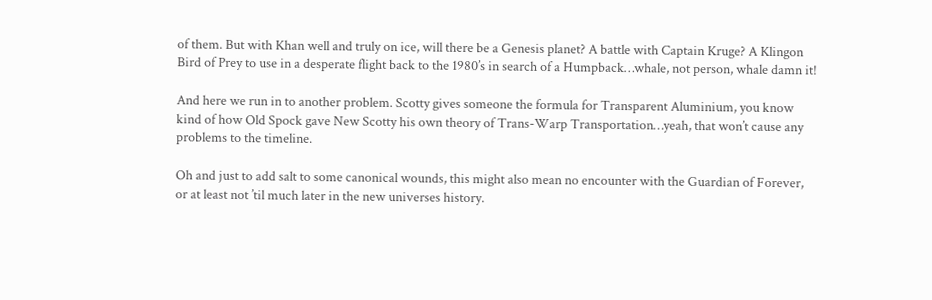of them. But with Khan well and truly on ice, will there be a Genesis planet? A battle with Captain Kruge? A Klingon Bird of Prey to use in a desperate flight back to the 1980’s in search of a Humpback…whale, not person, whale damn it!

And here we run in to another problem. Scotty gives someone the formula for Transparent Aluminium, you know kind of how Old Spock gave New Scotty his own theory of Trans-Warp Transportation…yeah, that won’t cause any problems to the timeline.

Oh and just to add salt to some canonical wounds, this might also mean no encounter with the Guardian of Forever, or at least not ’til much later in the new universes history.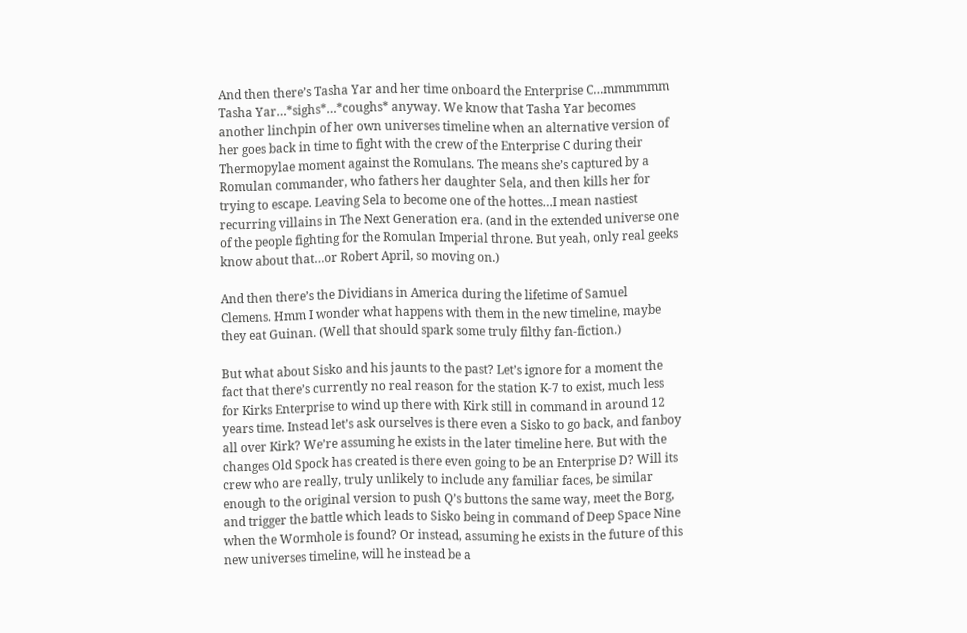And then there’s Tasha Yar and her time onboard the Enterprise C…mmmmmm Tasha Yar…*sighs*…*coughs* anyway. We know that Tasha Yar becomes another linchpin of her own universes timeline when an alternative version of her goes back in time to fight with the crew of the Enterprise C during their Thermopylae moment against the Romulans. The means she’s captured by a Romulan commander, who fathers her daughter Sela, and then kills her for trying to escape. Leaving Sela to become one of the hottes…I mean nastiest recurring villains in The Next Generation era. (and in the extended universe one of the people fighting for the Romulan Imperial throne. But yeah, only real geeks know about that…or Robert April, so moving on.)

And then there’s the Dividians in America during the lifetime of Samuel Clemens. Hmm I wonder what happens with them in the new timeline, maybe they eat Guinan. (Well that should spark some truly filthy fan-fiction.)

But what about Sisko and his jaunts to the past? Let’s ignore for a moment the fact that there’s currently no real reason for the station K-7 to exist, much less for Kirks Enterprise to wind up there with Kirk still in command in around 12 years time. Instead let’s ask ourselves is there even a Sisko to go back, and fanboy all over Kirk? We’re assuming he exists in the later timeline here. But with the changes Old Spock has created is there even going to be an Enterprise D? Will its crew who are really, truly unlikely to include any familiar faces, be similar enough to the original version to push Q’s buttons the same way, meet the Borg, and trigger the battle which leads to Sisko being in command of Deep Space Nine when the Wormhole is found? Or instead, assuming he exists in the future of this new universes timeline, will he instead be a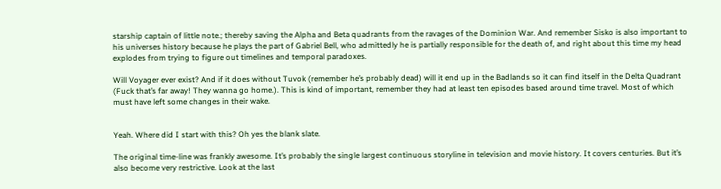starship captain of little note.; thereby saving the Alpha and Beta quadrants from the ravages of the Dominion War. And remember Sisko is also important to his universes history because he plays the part of Gabriel Bell, who admittedly he is partially responsible for the death of, and right about this time my head explodes from trying to figure out timelines and temporal paradoxes.

Will Voyager ever exist? And if it does without Tuvok (remember he’s probably dead) will it end up in the Badlands so it can find itself in the Delta Quadrant (Fuck that’s far away! They wanna go home.). This is kind of important, remember they had at least ten episodes based around time travel. Most of which must have left some changes in their wake.


Yeah. Where did I start with this? Oh yes the blank slate.

The original time-line was frankly awesome. It’s probably the single largest continuous storyline in television and movie history. It covers centuries. But it’s also become very restrictive. Look at the last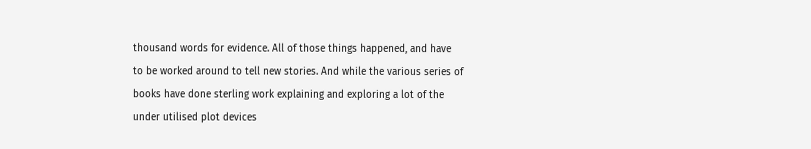thousand words for evidence. All of those things happened, and have to be worked around to tell new stories. And while the various series of books have done sterling work explaining and exploring a lot of the under utilised plot devices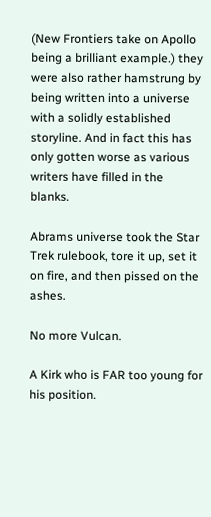(New Frontiers take on Apollo being a brilliant example.) they were also rather hamstrung by being written into a universe with a solidly established storyline. And in fact this has only gotten worse as various writers have filled in the blanks.

Abrams universe took the Star Trek rulebook, tore it up, set it on fire, and then pissed on the ashes.

No more Vulcan.

A Kirk who is FAR too young for his position.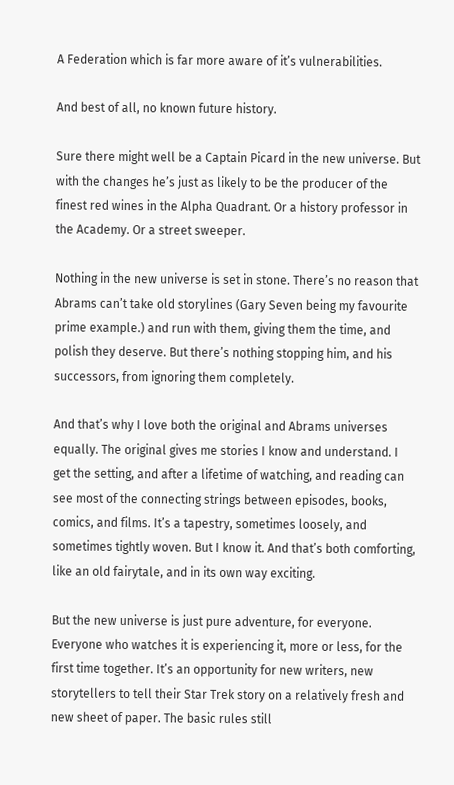A Federation which is far more aware of it’s vulnerabilities.

And best of all, no known future history.

Sure there might well be a Captain Picard in the new universe. But with the changes he’s just as likely to be the producer of the finest red wines in the Alpha Quadrant. Or a history professor in the Academy. Or a street sweeper.

Nothing in the new universe is set in stone. There’s no reason that Abrams can’t take old storylines (Gary Seven being my favourite  prime example.) and run with them, giving them the time, and polish they deserve. But there’s nothing stopping him, and his successors, from ignoring them completely.

And that’s why I love both the original and Abrams universes equally. The original gives me stories I know and understand. I get the setting, and after a lifetime of watching, and reading can see most of the connecting strings between episodes, books, comics, and films. It’s a tapestry, sometimes loosely, and sometimes tightly woven. But I know it. And that’s both comforting, like an old fairytale, and in its own way exciting.

But the new universe is just pure adventure, for everyone. Everyone who watches it is experiencing it, more or less, for the first time together. It’s an opportunity for new writers, new storytellers to tell their Star Trek story on a relatively fresh and new sheet of paper. The basic rules still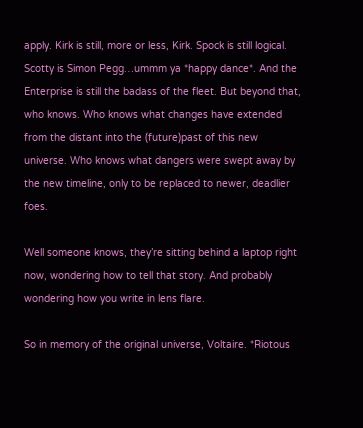apply. Kirk is still, more or less, Kirk. Spock is still logical. Scotty is Simon Pegg…ummm ya *happy dance*. And the Enterprise is still the badass of the fleet. But beyond that, who knows. Who knows what changes have extended from the distant into the (future)past of this new universe. Who knows what dangers were swept away by the new timeline, only to be replaced to newer, deadlier foes.

Well someone knows, they’re sitting behind a laptop right now, wondering how to tell that story. And probably wondering how you write in lens flare.

So in memory of the original universe, Voltaire. *Riotous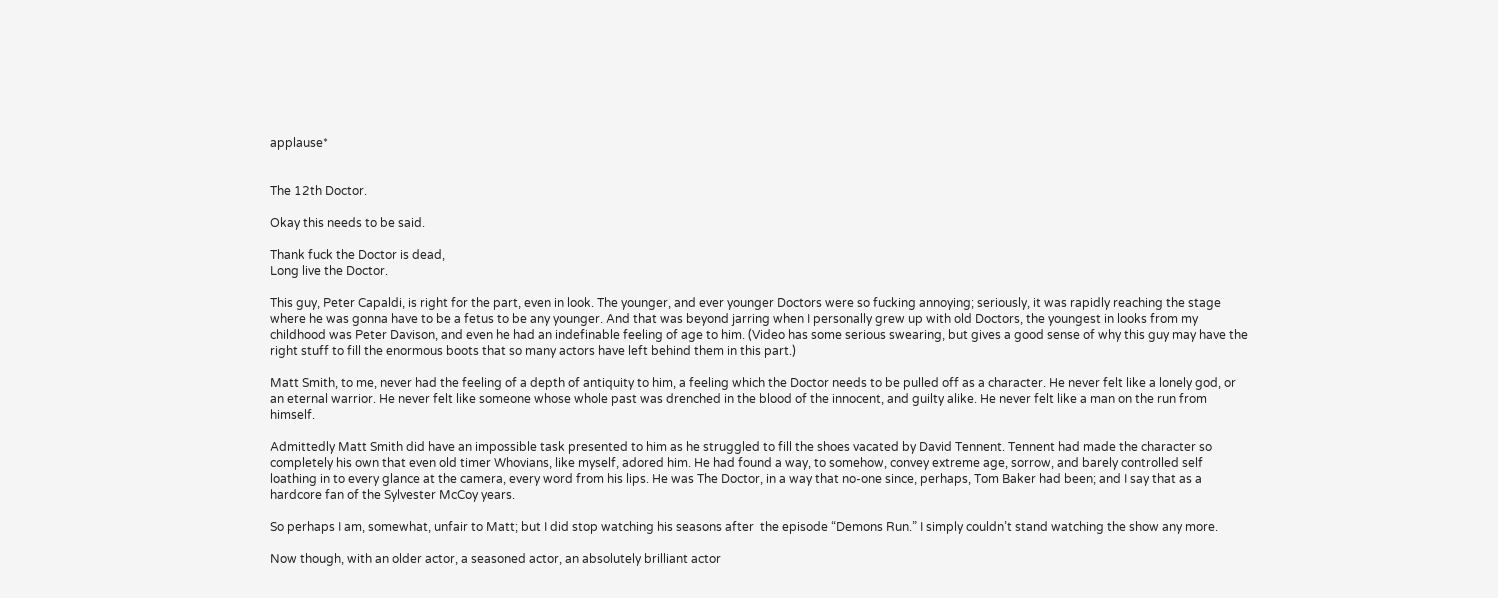applause*


The 12th Doctor.

Okay this needs to be said.

Thank fuck the Doctor is dead,
Long live the Doctor.

This guy, Peter Capaldi, is right for the part, even in look. The younger, and ever younger Doctors were so fucking annoying; seriously, it was rapidly reaching the stage where he was gonna have to be a fetus to be any younger. And that was beyond jarring when I personally grew up with old Doctors, the youngest in looks from my childhood was Peter Davison, and even he had an indefinable feeling of age to him. (Video has some serious swearing, but gives a good sense of why this guy may have the right stuff to fill the enormous boots that so many actors have left behind them in this part.)

Matt Smith, to me, never had the feeling of a depth of antiquity to him, a feeling which the Doctor needs to be pulled off as a character. He never felt like a lonely god, or an eternal warrior. He never felt like someone whose whole past was drenched in the blood of the innocent, and guilty alike. He never felt like a man on the run from himself.

Admittedly Matt Smith did have an impossible task presented to him as he struggled to fill the shoes vacated by David Tennent. Tennent had made the character so completely his own that even old timer Whovians, like myself, adored him. He had found a way, to somehow, convey extreme age, sorrow, and barely controlled self loathing in to every glance at the camera, every word from his lips. He was The Doctor, in a way that no-one since, perhaps, Tom Baker had been; and I say that as a hardcore fan of the Sylvester McCoy years.

So perhaps I am, somewhat, unfair to Matt; but I did stop watching his seasons after  the episode “Demons Run.” I simply couldn’t stand watching the show any more.

Now though, with an older actor, a seasoned actor, an absolutely brilliant actor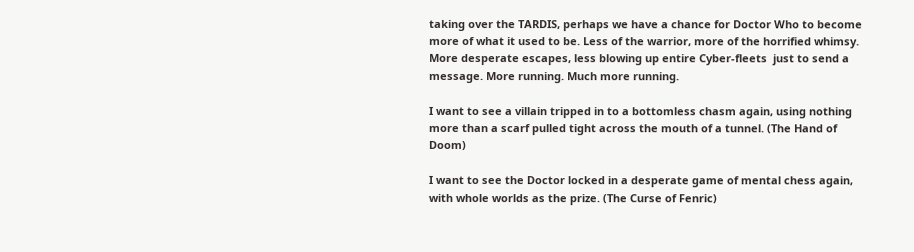taking over the TARDIS, perhaps we have a chance for Doctor Who to become more of what it used to be. Less of the warrior, more of the horrified whimsy. More desperate escapes, less blowing up entire Cyber-fleets  just to send a message. More running. Much more running.

I want to see a villain tripped in to a bottomless chasm again, using nothing more than a scarf pulled tight across the mouth of a tunnel. (The Hand of Doom)

I want to see the Doctor locked in a desperate game of mental chess again, with whole worlds as the prize. (The Curse of Fenric)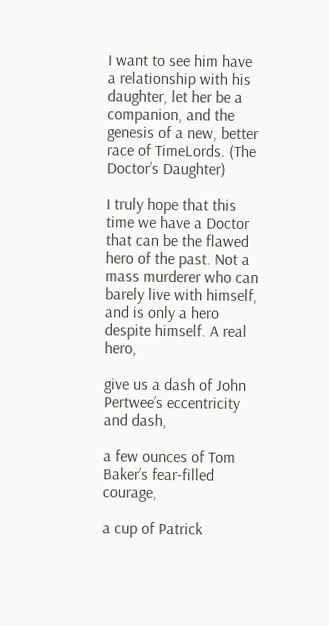I want to see him have a relationship with his daughter, let her be a companion, and the genesis of a new, better race of TimeLords. (The Doctor’s Daughter)

I truly hope that this time we have a Doctor that can be the flawed hero of the past. Not a mass murderer who can barely live with himself, and is only a hero despite himself. A real hero,

give us a dash of John Pertwee’s eccentricity and dash,

a few ounces of Tom Baker’s fear-filled courage,

a cup of Patrick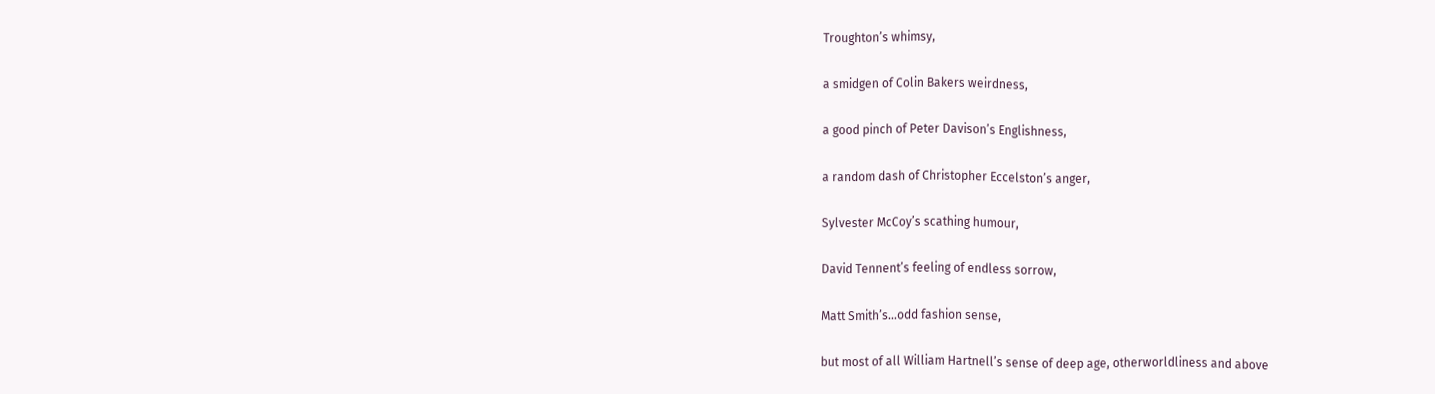Troughton’s whimsy,

a smidgen of Colin Bakers weirdness,

a good pinch of Peter Davison’s Englishness,

a random dash of Christopher Eccelston’s anger,

Sylvester McCoy’s scathing humour,

David Tennent’s feeling of endless sorrow,

Matt Smith’s…odd fashion sense,

but most of all William Hartnell’s sense of deep age, otherworldliness and above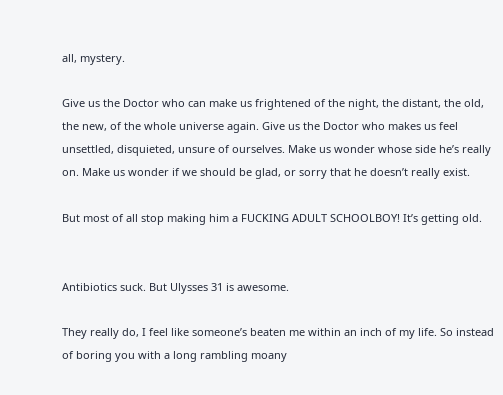all, mystery.

Give us the Doctor who can make us frightened of the night, the distant, the old, the new, of the whole universe again. Give us the Doctor who makes us feel unsettled, disquieted, unsure of ourselves. Make us wonder whose side he’s really on. Make us wonder if we should be glad, or sorry that he doesn’t really exist.

But most of all stop making him a FUCKING ADULT SCHOOLBOY! It’s getting old.


Antibiotics suck. But Ulysses 31 is awesome.

They really do, I feel like someone’s beaten me within an inch of my life. So instead of boring you with a long rambling moany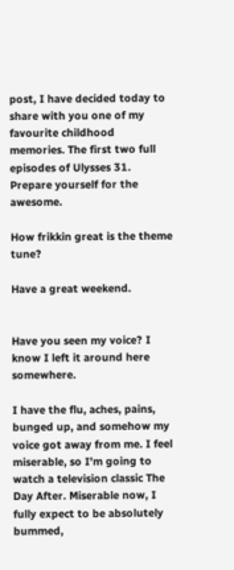post, I have decided today to share with you one of my favourite childhood memories. The first two full episodes of Ulysses 31. Prepare yourself for the awesome.

How frikkin great is the theme tune?

Have a great weekend.


Have you seen my voice? I know I left it around here somewhere.

I have the flu, aches, pains, bunged up, and somehow my voice got away from me. I feel miserable, so I’m going to watch a television classic The Day After. Miserable now, I fully expect to be absolutely bummed,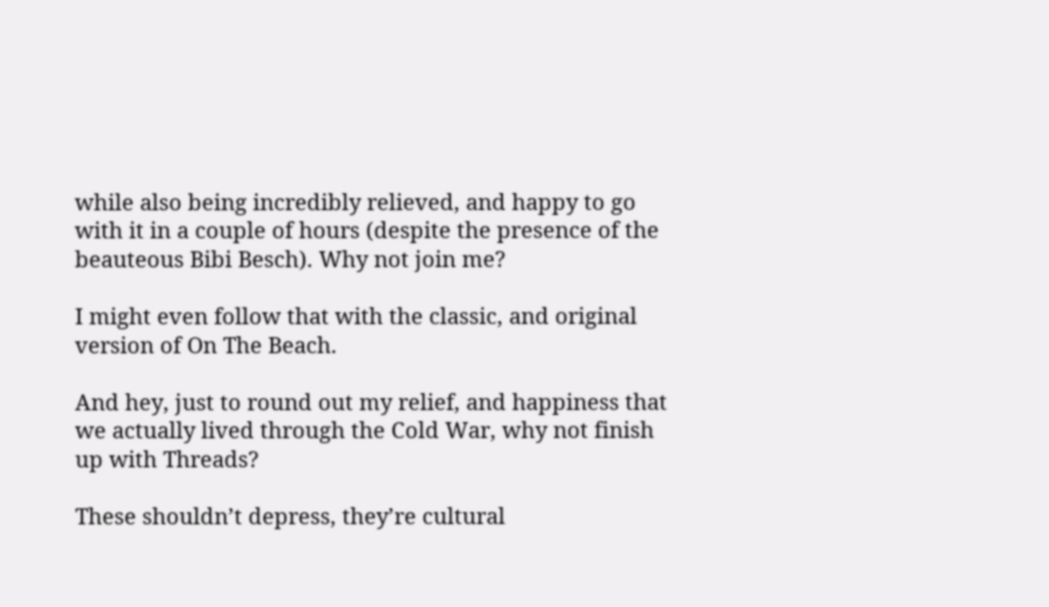while also being incredibly relieved, and happy to go with it in a couple of hours (despite the presence of the beauteous Bibi Besch). Why not join me?

I might even follow that with the classic, and original version of On The Beach.

And hey, just to round out my relief, and happiness that we actually lived through the Cold War, why not finish up with Threads?

These shouldn’t depress, they’re cultural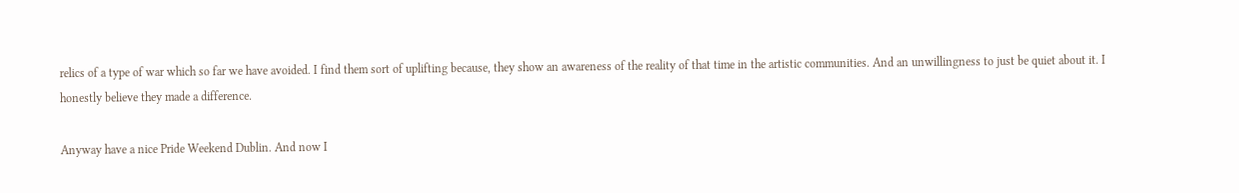relics of a type of war which so far we have avoided. I find them sort of uplifting because, they show an awareness of the reality of that time in the artistic communities. And an unwillingness to just be quiet about it. I honestly believe they made a difference.

Anyway have a nice Pride Weekend Dublin. And now I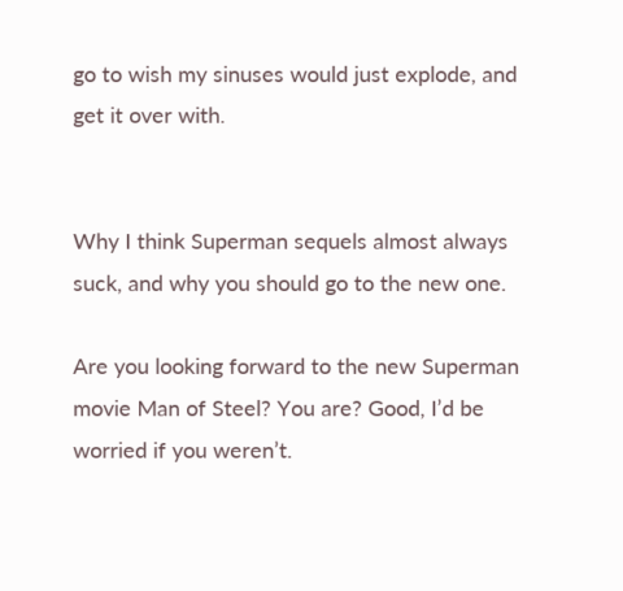go to wish my sinuses would just explode, and get it over with.


Why I think Superman sequels almost always suck, and why you should go to the new one.

Are you looking forward to the new Superman movie Man of Steel? You are? Good, I’d be worried if you weren’t.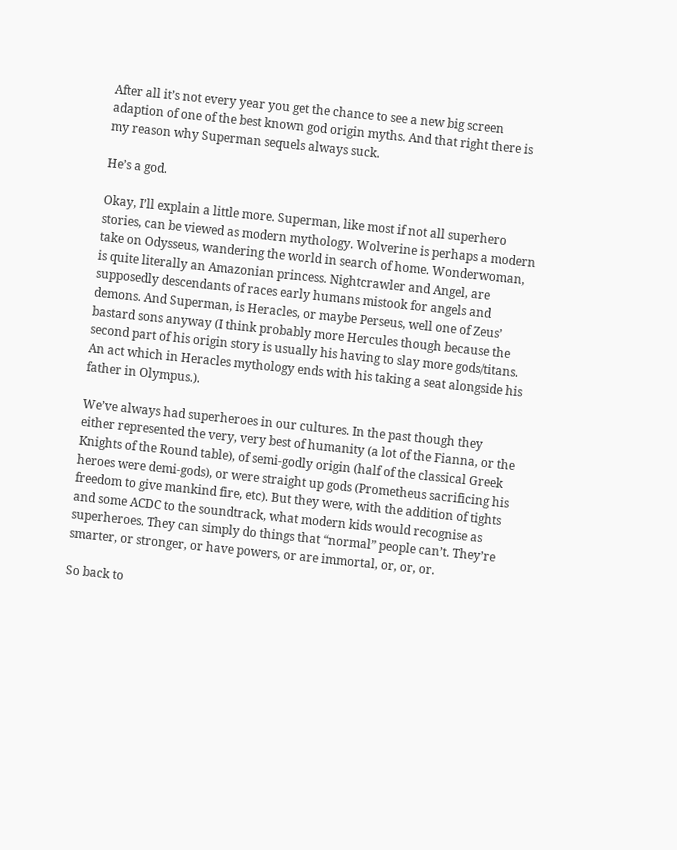After all it’s not every year you get the chance to see a new big screen adaption of one of the best known god origin myths. And that right there is my reason why Superman sequels always suck.

He’s a god.

Okay, I’ll explain a little more. Superman, like most if not all superhero stories, can be viewed as modern mythology. Wolverine is perhaps a modern take on Odysseus, wandering the world in search of home. Wonderwoman, is quite literally an Amazonian princess. Nightcrawler and Angel, are supposedly descendants of races early humans mistook for angels and demons. And Superman, is Heracles, or maybe Perseus, well one of Zeus’ bastard sons anyway (I think probably more Hercules though because the second part of his origin story is usually his having to slay more gods/titans. An act which in Heracles mythology ends with his taking a seat alongside his father in Olympus.).

We’ve always had superheroes in our cultures. In the past though they either represented the very, very best of humanity (a lot of the Fianna, or the Knights of the Round table), of semi-godly origin (half of the classical Greek heroes were demi-gods), or were straight up gods (Prometheus sacrificing his freedom to give mankind fire, etc). But they were, with the addition of tights and some ACDC to the soundtrack, what modern kids would recognise as superheroes. They can simply do things that “normal” people can’t. They’re smarter, or stronger, or have powers, or are immortal, or, or, or.

So back to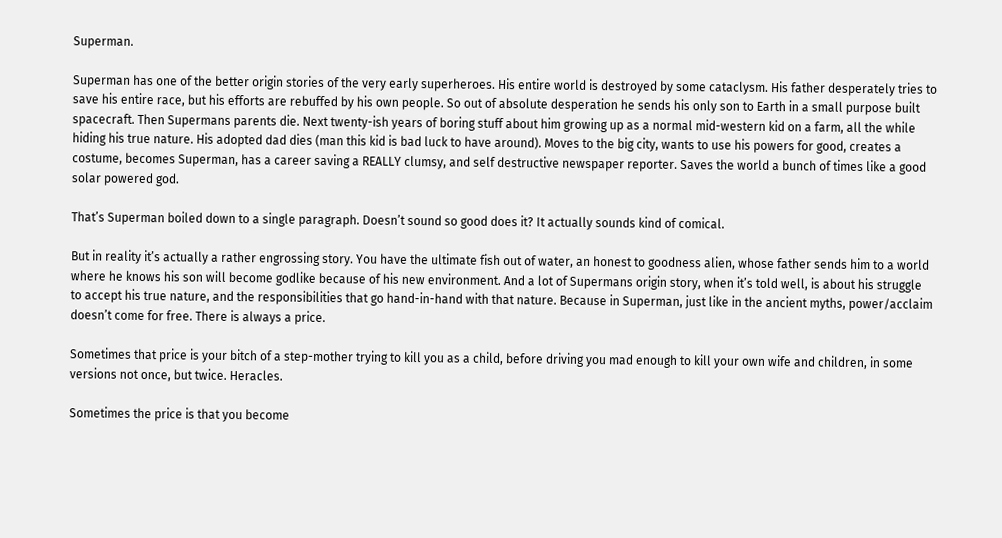Superman.

Superman has one of the better origin stories of the very early superheroes. His entire world is destroyed by some cataclysm. His father desperately tries to save his entire race, but his efforts are rebuffed by his own people. So out of absolute desperation he sends his only son to Earth in a small purpose built spacecraft. Then Supermans parents die. Next twenty-ish years of boring stuff about him growing up as a normal mid-western kid on a farm, all the while hiding his true nature. His adopted dad dies (man this kid is bad luck to have around). Moves to the big city, wants to use his powers for good, creates a costume, becomes Superman, has a career saving a REALLY clumsy, and self destructive newspaper reporter. Saves the world a bunch of times like a good solar powered god.

That’s Superman boiled down to a single paragraph. Doesn’t sound so good does it? It actually sounds kind of comical.

But in reality it’s actually a rather engrossing story. You have the ultimate fish out of water, an honest to goodness alien, whose father sends him to a world where he knows his son will become godlike because of his new environment. And a lot of Supermans origin story, when it’s told well, is about his struggle to accept his true nature, and the responsibilities that go hand-in-hand with that nature. Because in Superman, just like in the ancient myths, power/acclaim doesn’t come for free. There is always a price.

Sometimes that price is your bitch of a step-mother trying to kill you as a child, before driving you mad enough to kill your own wife and children, in some versions not once, but twice. Heracles.

Sometimes the price is that you become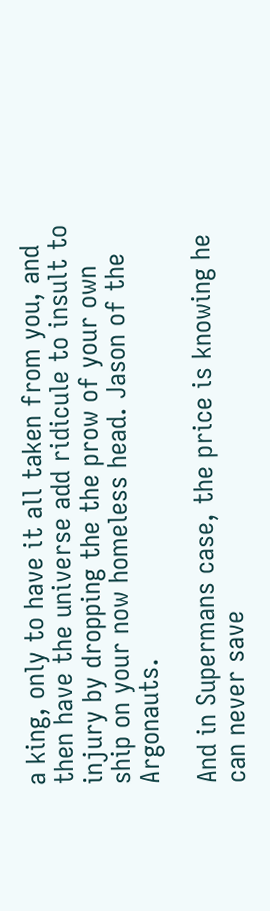a king, only to have it all taken from you, and then have the universe add ridicule to insult to injury by dropping the the prow of your own ship on your now homeless head. Jason of the Argonauts.

And in Supermans case, the price is knowing he can never save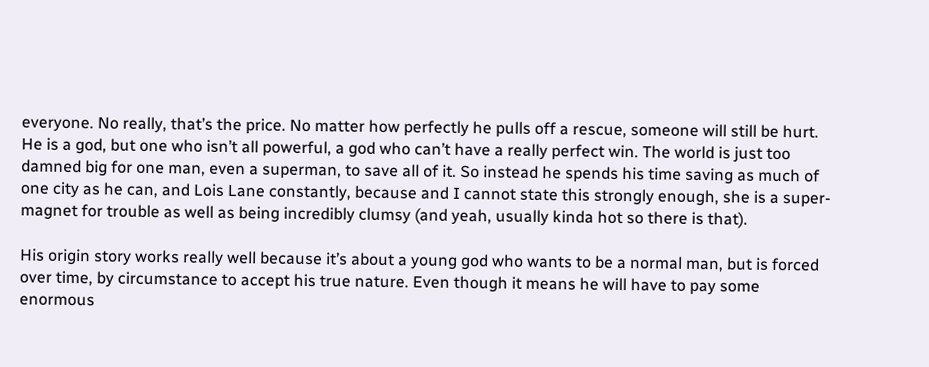everyone. No really, that’s the price. No matter how perfectly he pulls off a rescue, someone will still be hurt. He is a god, but one who isn’t all powerful, a god who can’t have a really perfect win. The world is just too damned big for one man, even a superman, to save all of it. So instead he spends his time saving as much of one city as he can, and Lois Lane constantly, because and I cannot state this strongly enough, she is a super-magnet for trouble as well as being incredibly clumsy (and yeah, usually kinda hot so there is that).

His origin story works really well because it’s about a young god who wants to be a normal man, but is forced over time, by circumstance to accept his true nature. Even though it means he will have to pay some enormous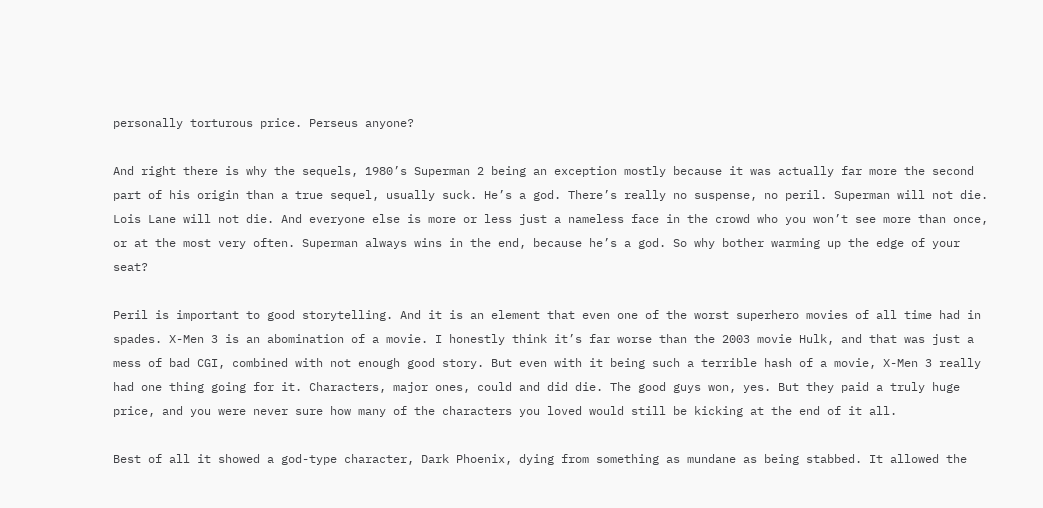personally torturous price. Perseus anyone?

And right there is why the sequels, 1980’s Superman 2 being an exception mostly because it was actually far more the second part of his origin than a true sequel, usually suck. He’s a god. There’s really no suspense, no peril. Superman will not die. Lois Lane will not die. And everyone else is more or less just a nameless face in the crowd who you won’t see more than once, or at the most very often. Superman always wins in the end, because he’s a god. So why bother warming up the edge of your seat?

Peril is important to good storytelling. And it is an element that even one of the worst superhero movies of all time had in spades. X-Men 3 is an abomination of a movie. I honestly think it’s far worse than the 2003 movie Hulk, and that was just a mess of bad CGI, combined with not enough good story. But even with it being such a terrible hash of a movie, X-Men 3 really had one thing going for it. Characters, major ones, could and did die. The good guys won, yes. But they paid a truly huge price, and you were never sure how many of the characters you loved would still be kicking at the end of it all.

Best of all it showed a god-type character, Dark Phoenix, dying from something as mundane as being stabbed. It allowed the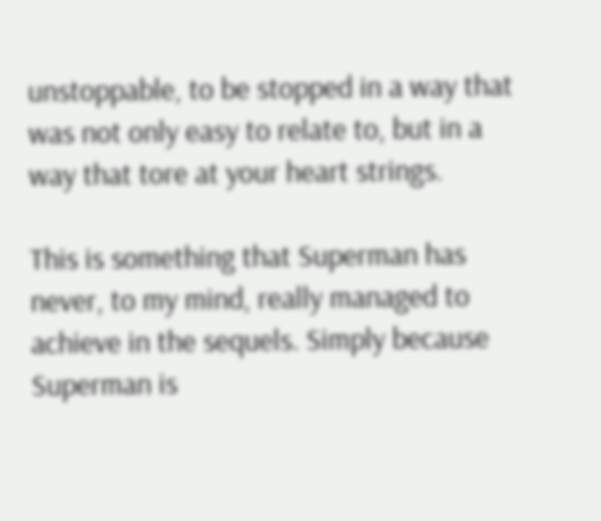unstoppable, to be stopped in a way that was not only easy to relate to, but in a way that tore at your heart strings.

This is something that Superman has never, to my mind, really managed to achieve in the sequels. Simply because Superman is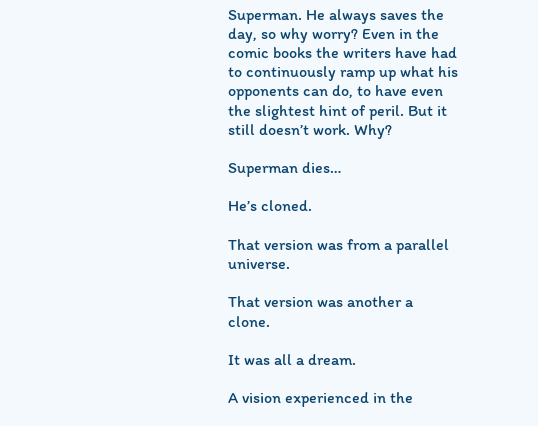Superman. He always saves the day, so why worry? Even in the comic books the writers have had to continuously ramp up what his opponents can do, to have even the slightest hint of peril. But it still doesn’t work. Why?

Superman dies…

He’s cloned.

That version was from a parallel universe.

That version was another a clone.

It was all a dream.

A vision experienced in the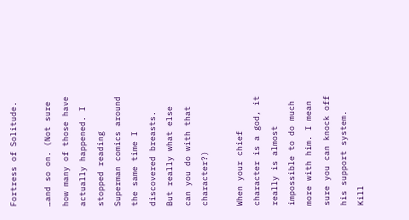Fortress of Solitude.

…and so on. (Not sure how many of those have actually happened. I stopped reading Superman comics around the same time I discovered breasts. But really what else can you do with that character?)

When your chief character is a god, it really is almost impossible to do much more with him. I mean sure you can knock off his support system. Kill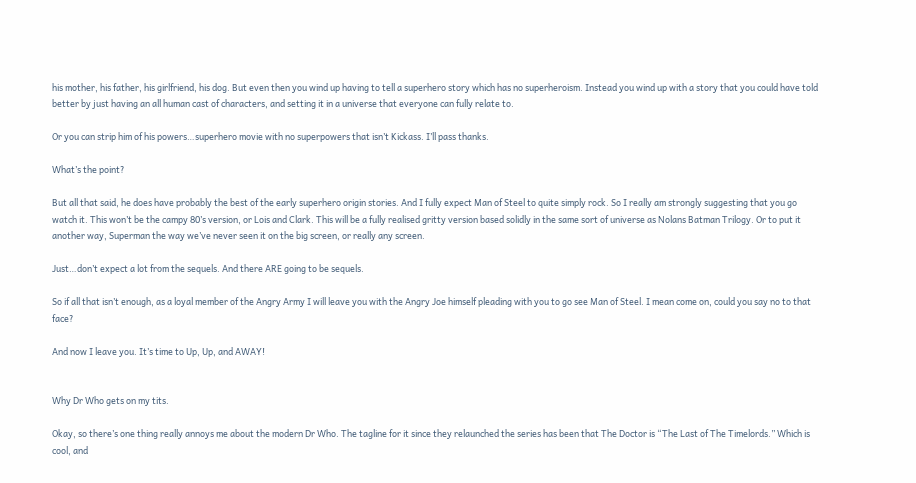his mother, his father, his girlfriend, his dog. But even then you wind up having to tell a superhero story which has no superheroism. Instead you wind up with a story that you could have told better by just having an all human cast of characters, and setting it in a universe that everyone can fully relate to.

Or you can strip him of his powers…superhero movie with no superpowers that isn’t Kickass. I’ll pass thanks.

What’s the point?

But all that said, he does have probably the best of the early superhero origin stories. And I fully expect Man of Steel to quite simply rock. So I really am strongly suggesting that you go watch it. This won’t be the campy 80’s version, or Lois and Clark. This will be a fully realised gritty version based solidly in the same sort of universe as Nolans Batman Trilogy. Or to put it another way, Superman the way we’ve never seen it on the big screen, or really any screen.

Just…don’t expect a lot from the sequels. And there ARE going to be sequels.

So if all that isn’t enough, as a loyal member of the Angry Army I will leave you with the Angry Joe himself pleading with you to go see Man of Steel. I mean come on, could you say no to that face?

And now I leave you. It’s time to Up, Up, and AWAY!


Why Dr Who gets on my tits.

Okay, so there’s one thing really annoys me about the modern Dr Who. The tagline for it since they relaunched the series has been that The Doctor is “The Last of The Timelords.” Which is cool, and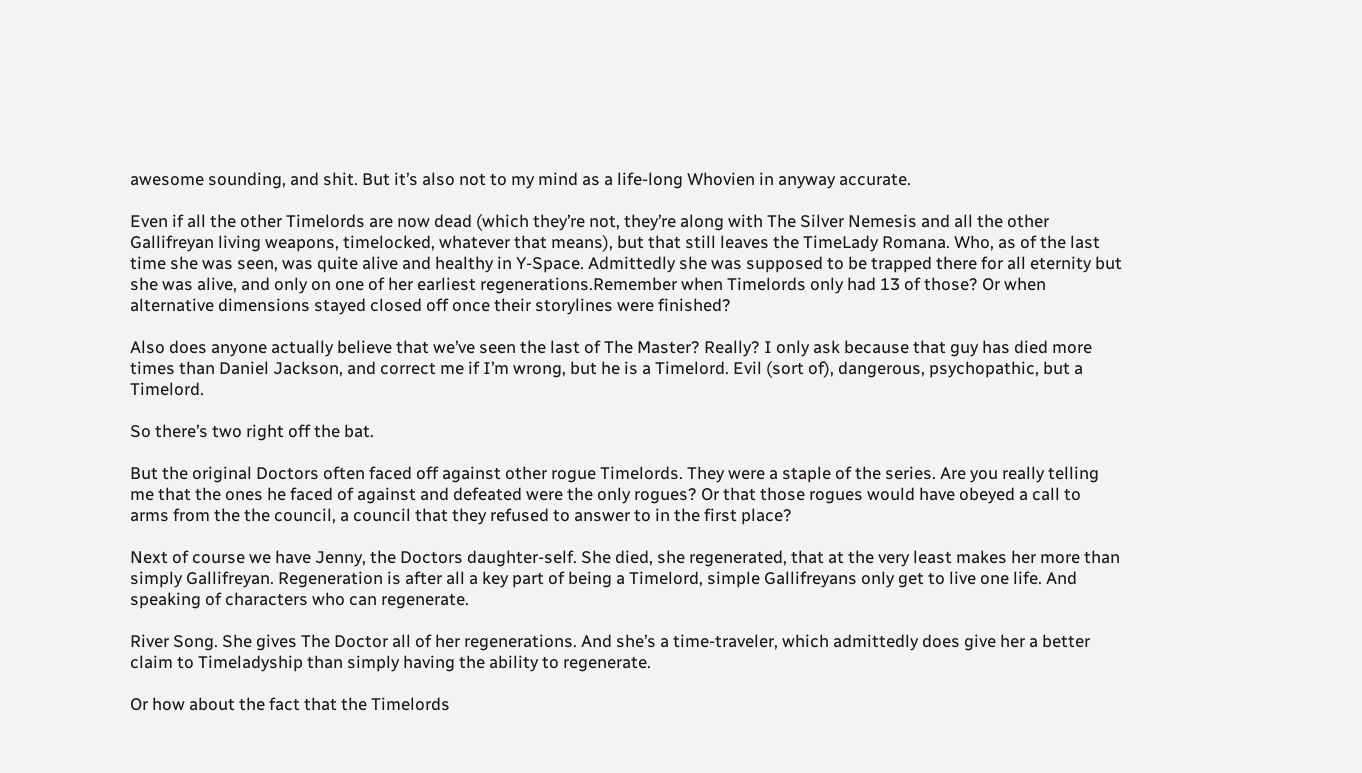awesome sounding, and shit. But it’s also not to my mind as a life-long Whovien in anyway accurate.

Even if all the other Timelords are now dead (which they’re not, they’re along with The Silver Nemesis and all the other Gallifreyan living weapons, timelocked, whatever that means), but that still leaves the TimeLady Romana. Who, as of the last time she was seen, was quite alive and healthy in Y-Space. Admittedly she was supposed to be trapped there for all eternity but she was alive, and only on one of her earliest regenerations.Remember when Timelords only had 13 of those? Or when alternative dimensions stayed closed off once their storylines were finished?

Also does anyone actually believe that we’ve seen the last of The Master? Really? I only ask because that guy has died more times than Daniel Jackson, and correct me if I’m wrong, but he is a Timelord. Evil (sort of), dangerous, psychopathic, but a Timelord.

So there’s two right off the bat.

But the original Doctors often faced off against other rogue Timelords. They were a staple of the series. Are you really telling me that the ones he faced of against and defeated were the only rogues? Or that those rogues would have obeyed a call to arms from the the council, a council that they refused to answer to in the first place?

Next of course we have Jenny, the Doctors daughter-self. She died, she regenerated, that at the very least makes her more than simply Gallifreyan. Regeneration is after all a key part of being a Timelord, simple Gallifreyans only get to live one life. And speaking of characters who can regenerate.

River Song. She gives The Doctor all of her regenerations. And she’s a time-traveler, which admittedly does give her a better claim to Timeladyship than simply having the ability to regenerate.

Or how about the fact that the Timelords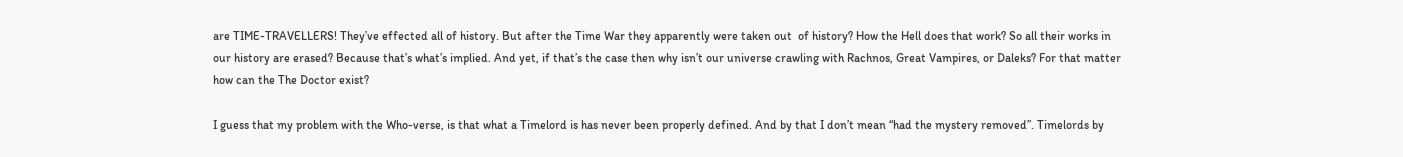are TIME-TRAVELLERS! They’ve effected all of history. But after the Time War they apparently were taken out  of history? How the Hell does that work? So all their works in our history are erased? Because that’s what’s implied. And yet, if that’s the case then why isn’t our universe crawling with Rachnos, Great Vampires, or Daleks? For that matter how can the The Doctor exist?

I guess that my problem with the Who-verse, is that what a Timelord is has never been properly defined. And by that I don’t mean “had the mystery removed”. Timelords by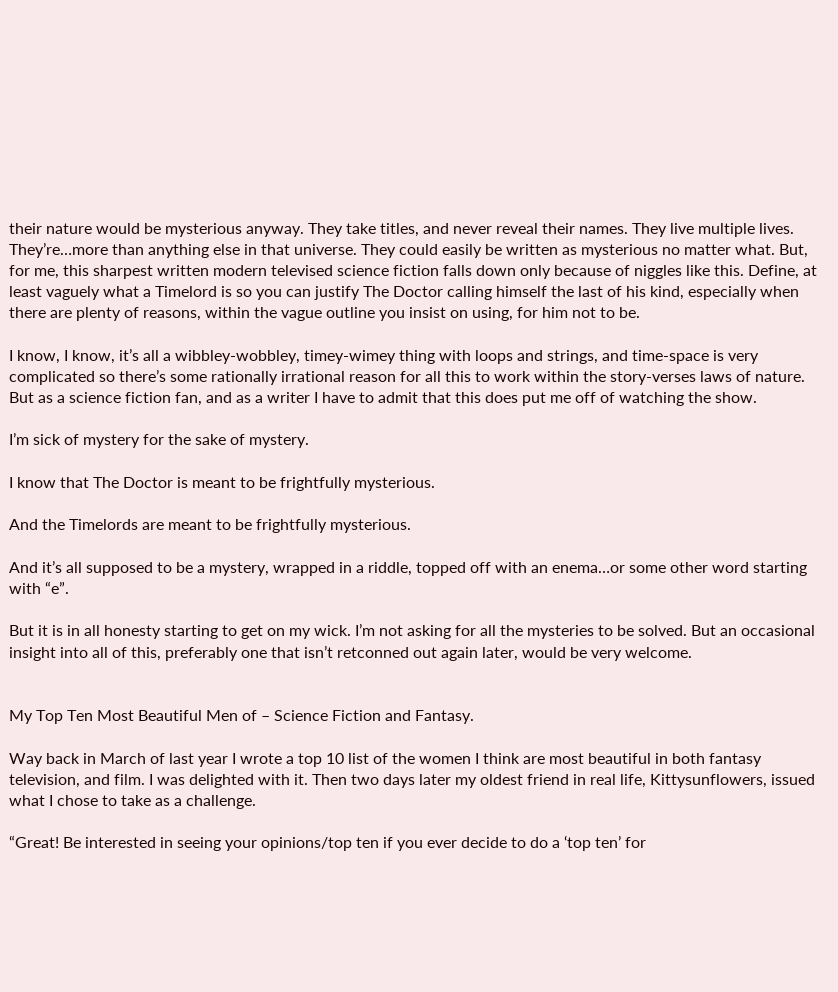their nature would be mysterious anyway. They take titles, and never reveal their names. They live multiple lives. They’re…more than anything else in that universe. They could easily be written as mysterious no matter what. But, for me, this sharpest written modern televised science fiction falls down only because of niggles like this. Define, at least vaguely what a Timelord is so you can justify The Doctor calling himself the last of his kind, especially when there are plenty of reasons, within the vague outline you insist on using, for him not to be.

I know, I know, it’s all a wibbley-wobbley, timey-wimey thing with loops and strings, and time-space is very complicated so there’s some rationally irrational reason for all this to work within the story-verses laws of nature. But as a science fiction fan, and as a writer I have to admit that this does put me off of watching the show.

I’m sick of mystery for the sake of mystery.

I know that The Doctor is meant to be frightfully mysterious.

And the Timelords are meant to be frightfully mysterious.

And it’s all supposed to be a mystery, wrapped in a riddle, topped off with an enema…or some other word starting with “e”.

But it is in all honesty starting to get on my wick. I’m not asking for all the mysteries to be solved. But an occasional insight into all of this, preferably one that isn’t retconned out again later, would be very welcome.


My Top Ten Most Beautiful Men of – Science Fiction and Fantasy.

Way back in March of last year I wrote a top 10 list of the women I think are most beautiful in both fantasy television, and film. I was delighted with it. Then two days later my oldest friend in real life, Kittysunflowers, issued what I chose to take as a challenge.

“Great! Be interested in seeing your opinions/top ten if you ever decide to do a ‘top ten’ for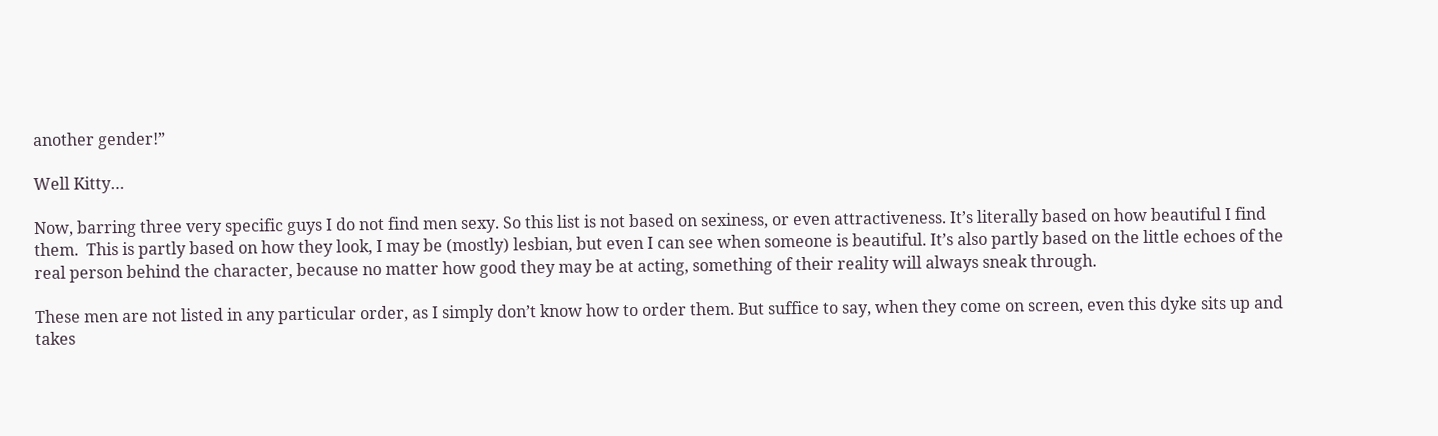another gender!”

Well Kitty…

Now, barring three very specific guys I do not find men sexy. So this list is not based on sexiness, or even attractiveness. It’s literally based on how beautiful I find them.  This is partly based on how they look, I may be (mostly) lesbian, but even I can see when someone is beautiful. It’s also partly based on the little echoes of the real person behind the character, because no matter how good they may be at acting, something of their reality will always sneak through.

These men are not listed in any particular order, as I simply don’t know how to order them. But suffice to say, when they come on screen, even this dyke sits up and takes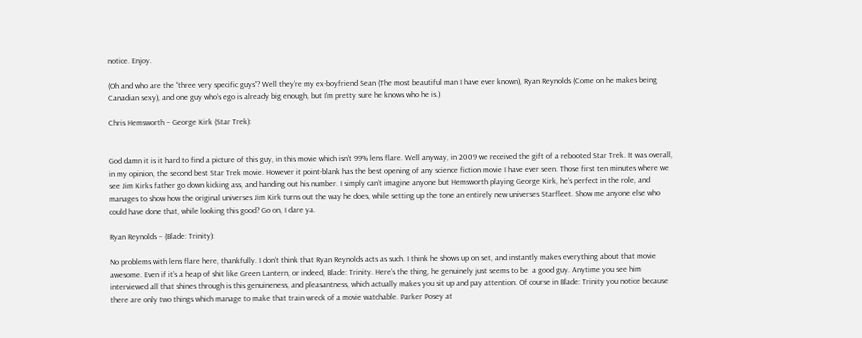notice. Enjoy.

(Oh and who are the “three very specific guys”? Well they’re my ex-boyfriend Sean (The most beautiful man I have ever known), Ryan Reynolds (Come on he makes being Canadian sexy), and one guy who’s ego is already big enough, but I’m pretty sure he knows who he is.)

Chris Hemsworth – George Kirk (Star Trek):


God damn it is it hard to find a picture of this guy, in this movie which isn’t 99% lens flare. Well anyway, in 2009 we received the gift of a rebooted Star Trek. It was overall, in my opinion, the second best Star Trek movie. However it point-blank has the best opening of any science fiction movie I have ever seen. Those first ten minutes where we see Jim Kirks father go down kicking ass, and handing out his number. I simply can’t imagine anyone but Hemsworth playing George Kirk, he’s perfect in the role, and manages to show how the original universes Jim Kirk turns out the way he does, while setting up the tone an entirely new universes Starfleet. Show me anyone else who could have done that, while looking this good? Go on, I dare ya.

Ryan Reynolds – (Blade: Trinity):

No problems with lens flare here, thankfully. I don’t think that Ryan Reynolds acts as such. I think he shows up on set, and instantly makes everything about that movie awesome. Even if it’s a heap of shit like Green Lantern, or indeed, Blade: Trinity. Here’s the thing, he genuinely just seems to be  a good guy. Anytime you see him interviewed all that shines through is this genuineness, and pleasantness, which actually makes you sit up and pay attention. Of course in Blade: Trinity you notice because there are only two things which manage to make that train wreck of a movie watchable. Parker Posey at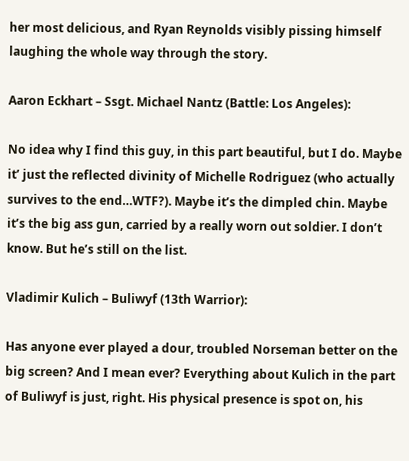her most delicious, and Ryan Reynolds visibly pissing himself laughing the whole way through the story.

Aaron Eckhart – Ssgt. Michael Nantz (Battle: Los Angeles):

No idea why I find this guy, in this part beautiful, but I do. Maybe it’ just the reflected divinity of Michelle Rodriguez (who actually survives to the end…WTF?). Maybe it’s the dimpled chin. Maybe it’s the big ass gun, carried by a really worn out soldier. I don’t know. But he’s still on the list.

Vladimir Kulich – Buliwyf (13th Warrior):

Has anyone ever played a dour, troubled Norseman better on the big screen? And I mean ever? Everything about Kulich in the part of Buliwyf is just, right. His physical presence is spot on, his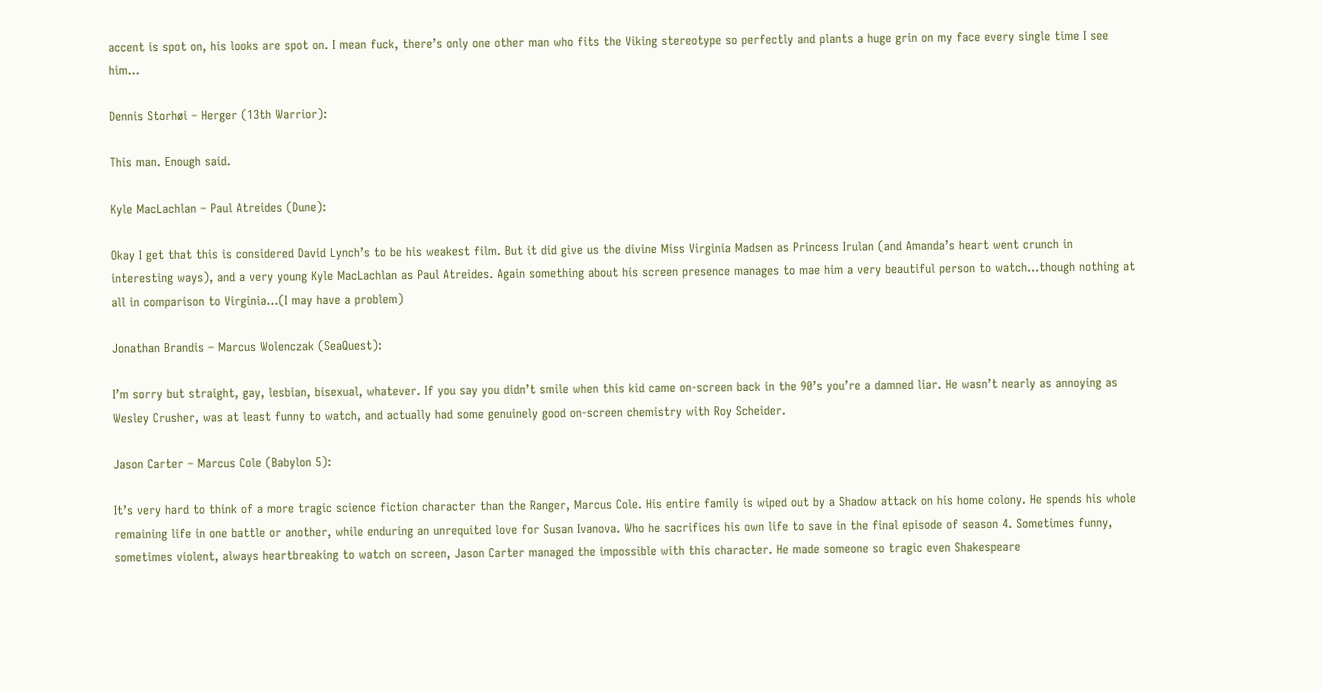accent is spot on, his looks are spot on. I mean fuck, there’s only one other man who fits the Viking stereotype so perfectly and plants a huge grin on my face every single time I see him…

Dennis Storhøi – Herger (13th Warrior):

This man. Enough said.

Kyle MacLachlan – Paul Atreides (Dune):

Okay I get that this is considered David Lynch’s to be his weakest film. But it did give us the divine Miss Virginia Madsen as Princess Irulan (and Amanda’s heart went crunch in interesting ways), and a very young Kyle MacLachlan as Paul Atreides. Again something about his screen presence manages to mae him a very beautiful person to watch…though nothing at all in comparison to Virginia…(I may have a problem)

Jonathan Brandis – Marcus Wolenczak (SeaQuest):

I’m sorry but straight, gay, lesbian, bisexual, whatever. If you say you didn’t smile when this kid came on-screen back in the 90’s you’re a damned liar. He wasn’t nearly as annoying as Wesley Crusher, was at least funny to watch, and actually had some genuinely good on-screen chemistry with Roy Scheider.

Jason Carter – Marcus Cole (Babylon 5):

It’s very hard to think of a more tragic science fiction character than the Ranger, Marcus Cole. His entire family is wiped out by a Shadow attack on his home colony. He spends his whole remaining life in one battle or another, while enduring an unrequited love for Susan Ivanova. Who he sacrifices his own life to save in the final episode of season 4. Sometimes funny, sometimes violent, always heartbreaking to watch on screen, Jason Carter managed the impossible with this character. He made someone so tragic even Shakespeare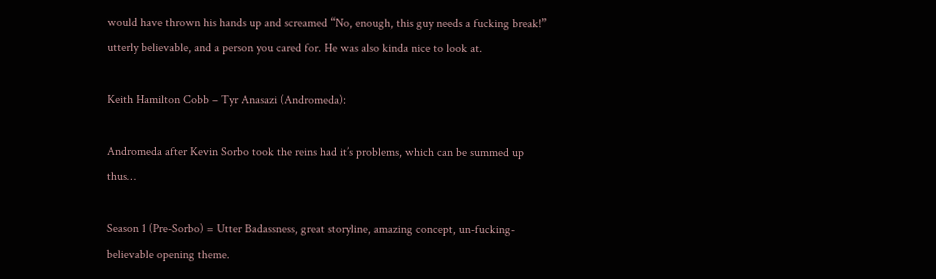would have thrown his hands up and screamed “No, enough, this guy needs a fucking break!” utterly believable, and a person you cared for. He was also kinda nice to look at.

Keith Hamilton Cobb – Tyr Anasazi (Andromeda):

Andromeda after Kevin Sorbo took the reins had it’s problems, which can be summed up thus…

Season 1 (Pre-Sorbo) = Utter Badassness, great storyline, amazing concept, un-fucking-believable opening theme.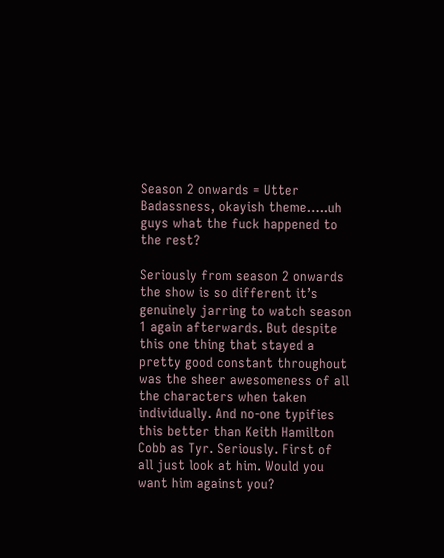Season 2 onwards = Utter Badassness, okayish theme…..uh guys what the fuck happened to the rest?

Seriously from season 2 onwards the show is so different it’s genuinely jarring to watch season 1 again afterwards. But despite this one thing that stayed a pretty good constant throughout  was the sheer awesomeness of all the characters when taken individually. And no-one typifies this better than Keith Hamilton Cobb as Tyr. Seriously. First of all just look at him. Would you want him against you?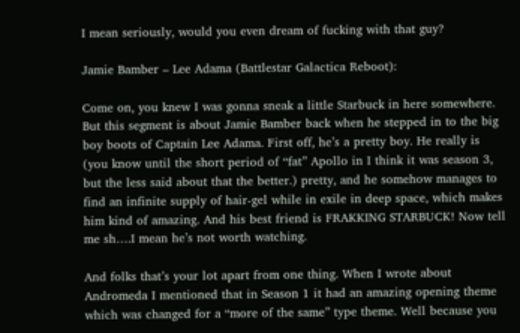I mean seriously, would you even dream of fucking with that guy?

Jamie Bamber – Lee Adama (Battlestar Galactica Reboot):

Come on, you knew I was gonna sneak a little Starbuck in here somewhere. But this segment is about Jamie Bamber back when he stepped in to the big boy boots of Captain Lee Adama. First off, he’s a pretty boy. He really is (you know until the short period of “fat” Apollo in I think it was season 3, but the less said about that the better.) pretty, and he somehow manages to find an infinite supply of hair-gel while in exile in deep space, which makes him kind of amazing. And his best friend is FRAKKING STARBUCK! Now tell me sh….I mean he’s not worth watching.

And folks that’s your lot apart from one thing. When I wrote about Andromeda I mentioned that in Season 1 it had an amazing opening theme which was changed for a “more of the same” type theme. Well because you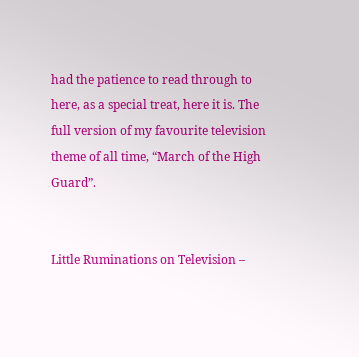had the patience to read through to here, as a special treat, here it is. The full version of my favourite television theme of all time, “March of the High Guard”.


Little Ruminations on Television –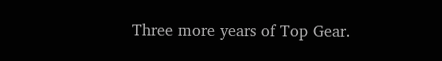Three more years of Top Gear.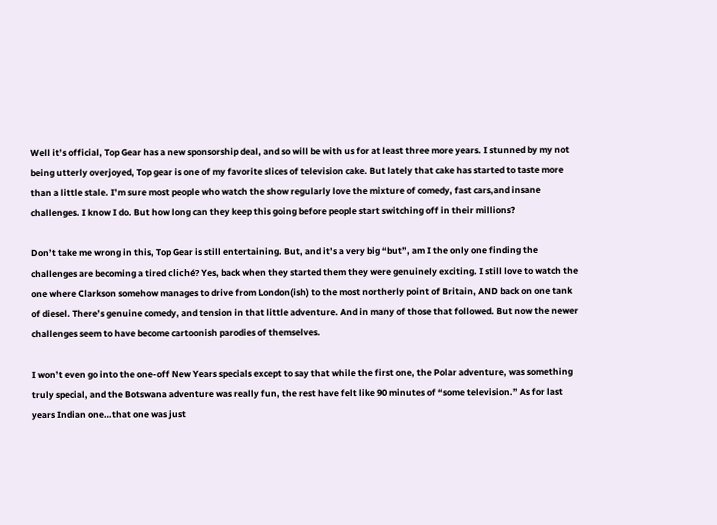Well it’s official, Top Gear has a new sponsorship deal, and so will be with us for at least three more years. I stunned by my not being utterly overjoyed, Top gear is one of my favorite slices of television cake. But lately that cake has started to taste more than a little stale. I’m sure most people who watch the show regularly love the mixture of comedy, fast cars,and insane challenges. I know I do. But how long can they keep this going before people start switching off in their millions?

Don’t take me wrong in this, Top Gear is still entertaining. But, and it’s a very big “but”, am I the only one finding the challenges are becoming a tired cliché? Yes, back when they started them they were genuinely exciting. I still love to watch the one where Clarkson somehow manages to drive from London(ish) to the most northerly point of Britain, AND back on one tank of diesel. There’s genuine comedy, and tension in that little adventure. And in many of those that followed. But now the newer challenges seem to have become cartoonish parodies of themselves.

I won’t even go into the one-off New Years specials except to say that while the first one, the Polar adventure, was something truly special, and the Botswana adventure was really fun, the rest have felt like 90 minutes of “some television.” As for last years Indian one…that one was just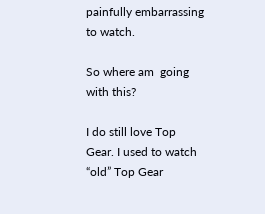painfully embarrassing to watch.

So where am  going with this?

I do still love Top Gear. I used to watch “old” Top Gear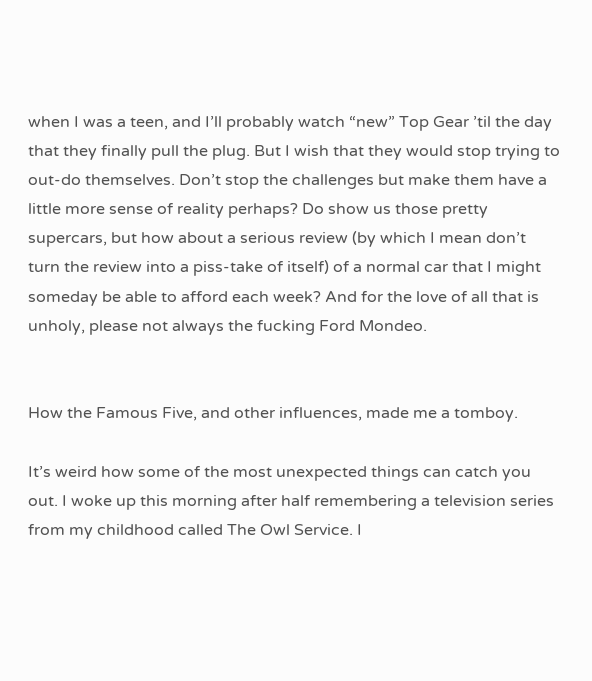when I was a teen, and I’ll probably watch “new” Top Gear ’til the day that they finally pull the plug. But I wish that they would stop trying to out-do themselves. Don’t stop the challenges but make them have a little more sense of reality perhaps? Do show us those pretty supercars, but how about a serious review (by which I mean don’t turn the review into a piss-take of itself) of a normal car that I might someday be able to afford each week? And for the love of all that is unholy, please not always the fucking Ford Mondeo.


How the Famous Five, and other influences, made me a tomboy.

It’s weird how some of the most unexpected things can catch you out. I woke up this morning after half remembering a television series from my childhood called The Owl Service. I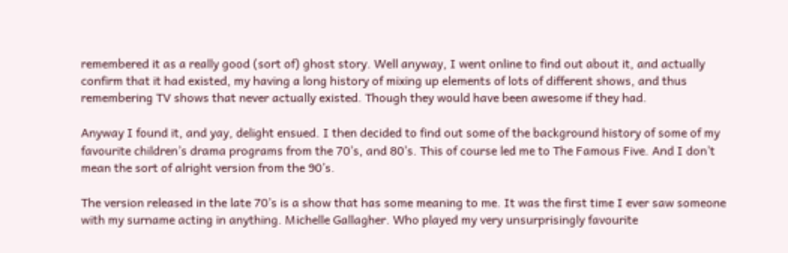remembered it as a really good (sort of) ghost story. Well anyway, I went online to find out about it, and actually confirm that it had existed, my having a long history of mixing up elements of lots of different shows, and thus remembering TV shows that never actually existed. Though they would have been awesome if they had.

Anyway I found it, and yay, delight ensued. I then decided to find out some of the background history of some of my favourite children’s drama programs from the 70’s, and 80’s. This of course led me to The Famous Five. And I don’t mean the sort of alright version from the 90’s.

The version released in the late 70’s is a show that has some meaning to me. It was the first time I ever saw someone with my surname acting in anything. Michelle Gallagher. Who played my very unsurprisingly favourite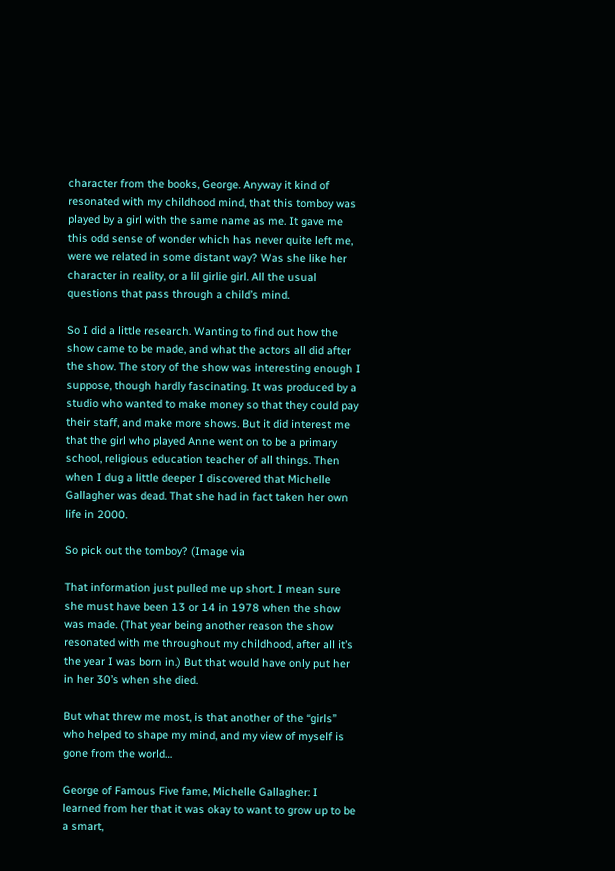character from the books, George. Anyway it kind of resonated with my childhood mind, that this tomboy was played by a girl with the same name as me. It gave me this odd sense of wonder which has never quite left me, were we related in some distant way? Was she like her character in reality, or a lil girlie girl. All the usual questions that pass through a child’s mind.

So I did a little research. Wanting to find out how the show came to be made, and what the actors all did after the show. The story of the show was interesting enough I suppose, though hardly fascinating. It was produced by a studio who wanted to make money so that they could pay their staff, and make more shows. But it did interest me that the girl who played Anne went on to be a primary school, religious education teacher of all things. Then when I dug a little deeper I discovered that Michelle Gallagher was dead. That she had in fact taken her own life in 2000.

So pick out the tomboy? (Image via

That information just pulled me up short. I mean sure she must have been 13 or 14 in 1978 when the show was made. (That year being another reason the show resonated with me throughout my childhood, after all it’s the year I was born in.) But that would have only put her in her 30’s when she died.

But what threw me most, is that another of the “girls” who helped to shape my mind, and my view of myself is gone from the world…

George of Famous Five fame, Michelle Gallagher: I learned from her that it was okay to want to grow up to be a smart,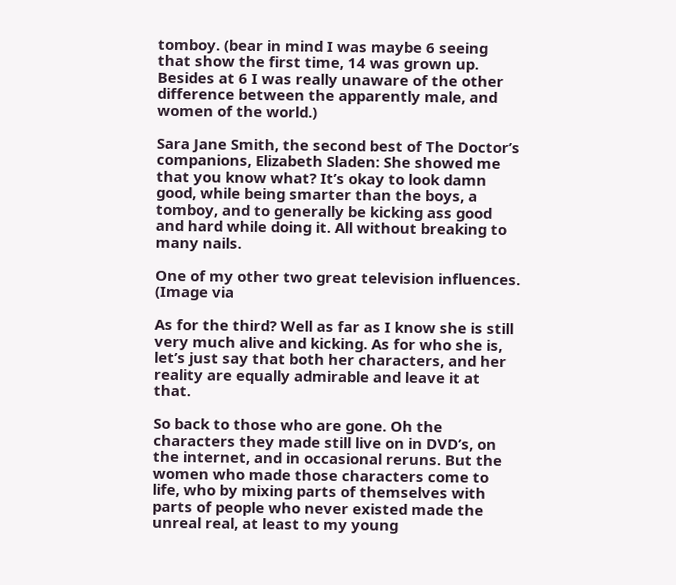tomboy. (bear in mind I was maybe 6 seeing that show the first time, 14 was grown up. Besides at 6 I was really unaware of the other difference between the apparently male, and women of the world.)

Sara Jane Smith, the second best of The Doctor’s companions, Elizabeth Sladen: She showed me that you know what? It’s okay to look damn good, while being smarter than the boys, a tomboy, and to generally be kicking ass good and hard while doing it. All without breaking to many nails.

One of my other two great television influences. (Image via

As for the third? Well as far as I know she is still very much alive and kicking. As for who she is, let’s just say that both her characters, and her reality are equally admirable and leave it at that.

So back to those who are gone. Oh the characters they made still live on in DVD’s, on the internet, and in occasional reruns. But the women who made those characters come to life, who by mixing parts of themselves with parts of people who never existed made the unreal real, at least to my young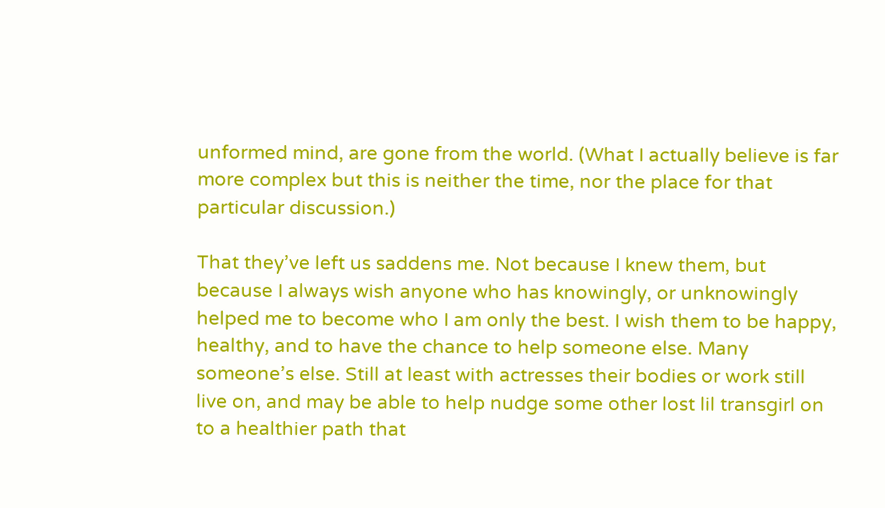unformed mind, are gone from the world. (What I actually believe is far more complex but this is neither the time, nor the place for that particular discussion.)

That they’ve left us saddens me. Not because I knew them, but because I always wish anyone who has knowingly, or unknowingly helped me to become who I am only the best. I wish them to be happy, healthy, and to have the chance to help someone else. Many someone’s else. Still at least with actresses their bodies or work still live on, and may be able to help nudge some other lost lil transgirl on to a healthier path that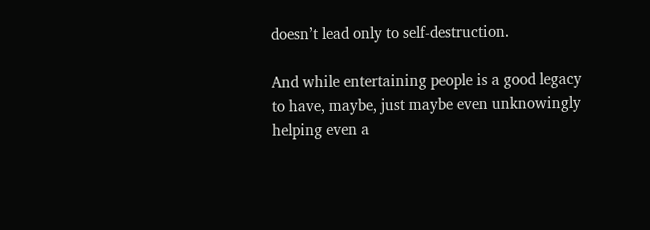doesn’t lead only to self-destruction.

And while entertaining people is a good legacy to have, maybe, just maybe even unknowingly helping even a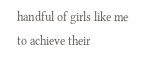handful of girls like me to achieve their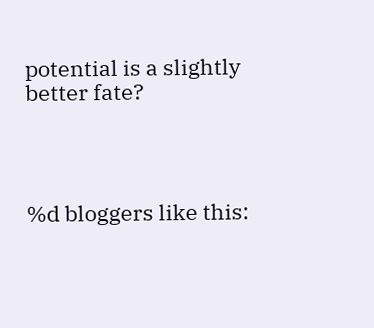potential is a slightly better fate?




%d bloggers like this: